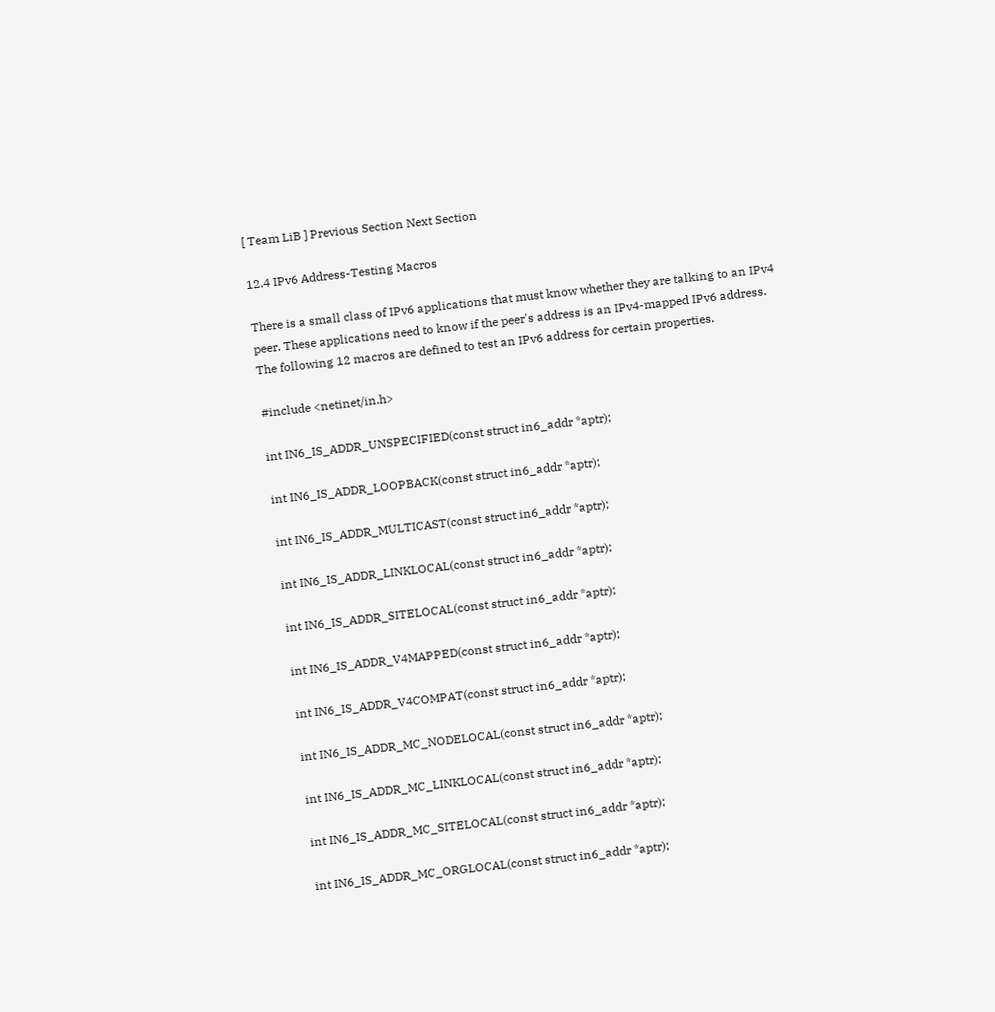[ Team LiB ] Previous Section Next Section

12.4 IPv6 Address-Testing Macros

There is a small class of IPv6 applications that must know whether they are talking to an IPv4 peer. These applications need to know if the peer's address is an IPv4-mapped IPv6 address. The following 12 macros are defined to test an IPv6 address for certain properties.

#include <netinet/in.h>

int IN6_IS_ADDR_UNSPECIFIED(const struct in6_addr *aptr);

int IN6_IS_ADDR_LOOPBACK(const struct in6_addr *aptr);

int IN6_IS_ADDR_MULTICAST(const struct in6_addr *aptr);

int IN6_IS_ADDR_LINKLOCAL(const struct in6_addr *aptr);

int IN6_IS_ADDR_SITELOCAL(const struct in6_addr *aptr);

int IN6_IS_ADDR_V4MAPPED(const struct in6_addr *aptr);

int IN6_IS_ADDR_V4COMPAT(const struct in6_addr *aptr);

int IN6_IS_ADDR_MC_NODELOCAL(const struct in6_addr *aptr);

int IN6_IS_ADDR_MC_LINKLOCAL(const struct in6_addr *aptr);

int IN6_IS_ADDR_MC_SITELOCAL(const struct in6_addr *aptr);

int IN6_IS_ADDR_MC_ORGLOCAL(const struct in6_addr *aptr);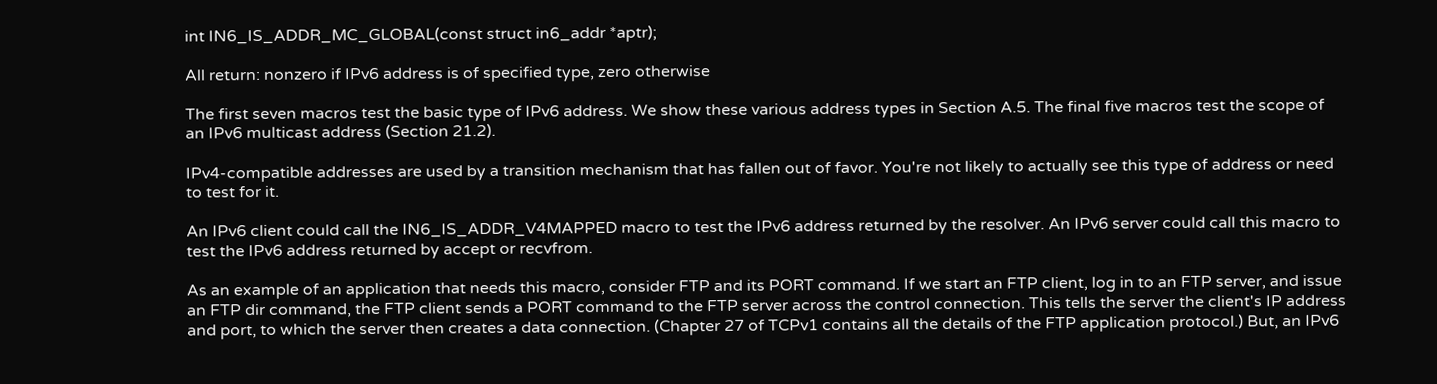int IN6_IS_ADDR_MC_GLOBAL(const struct in6_addr *aptr);

All return: nonzero if IPv6 address is of specified type, zero otherwise

The first seven macros test the basic type of IPv6 address. We show these various address types in Section A.5. The final five macros test the scope of an IPv6 multicast address (Section 21.2).

IPv4-compatible addresses are used by a transition mechanism that has fallen out of favor. You're not likely to actually see this type of address or need to test for it.

An IPv6 client could call the IN6_IS_ADDR_V4MAPPED macro to test the IPv6 address returned by the resolver. An IPv6 server could call this macro to test the IPv6 address returned by accept or recvfrom.

As an example of an application that needs this macro, consider FTP and its PORT command. If we start an FTP client, log in to an FTP server, and issue an FTP dir command, the FTP client sends a PORT command to the FTP server across the control connection. This tells the server the client's IP address and port, to which the server then creates a data connection. (Chapter 27 of TCPv1 contains all the details of the FTP application protocol.) But, an IPv6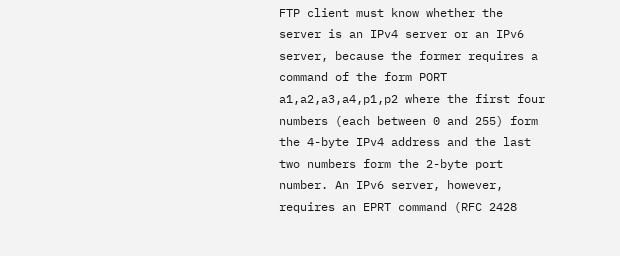FTP client must know whether the server is an IPv4 server or an IPv6 server, because the former requires a command of the form PORT a1,a2,a3,a4,p1,p2 where the first four numbers (each between 0 and 255) form the 4-byte IPv4 address and the last two numbers form the 2-byte port number. An IPv6 server, however, requires an EPRT command (RFC 2428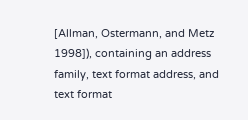[Allman, Ostermann, and Metz 1998]), containing an address family, text format address, and text format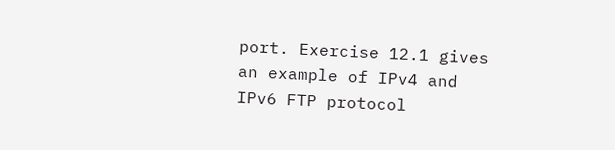port. Exercise 12.1 gives an example of IPv4 and IPv6 FTP protocol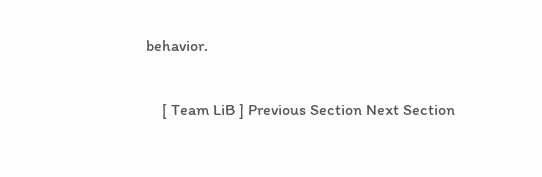behavior.

    [ Team LiB ] Previous Section Next Section